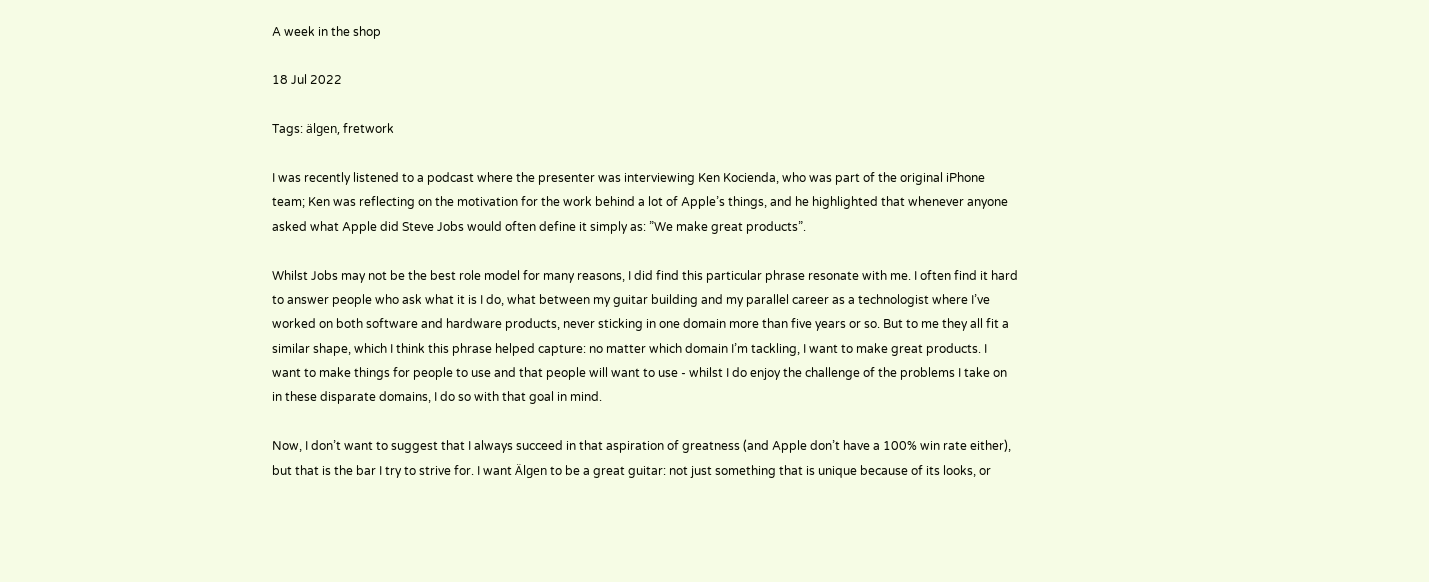A week in the shop

18 Jul 2022

Tags: älgen, fretwork

I was recently listened to a podcast where the presenter was interviewing Ken Kocienda, who was part of the original iPhone team; Ken was reflecting on the motivation for the work behind a lot of Apple’s things, and he highlighted that whenever anyone asked what Apple did Steve Jobs would often define it simply as: ”We make great products”.

Whilst Jobs may not be the best role model for many reasons, I did find this particular phrase resonate with me. I often find it hard to answer people who ask what it is I do, what between my guitar building and my parallel career as a technologist where I’ve worked on both software and hardware products, never sticking in one domain more than five years or so. But to me they all fit a similar shape, which I think this phrase helped capture: no matter which domain I’m tackling, I want to make great products. I want to make things for people to use and that people will want to use - whilst I do enjoy the challenge of the problems I take on in these disparate domains, I do so with that goal in mind.

Now, I don’t want to suggest that I always succeed in that aspiration of greatness (and Apple don’t have a 100% win rate either), but that is the bar I try to strive for. I want Älgen to be a great guitar: not just something that is unique because of its looks, or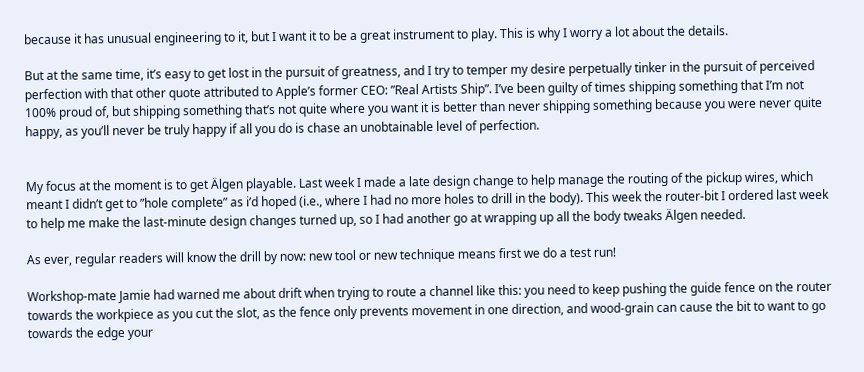because it has unusual engineering to it, but I want it to be a great instrument to play. This is why I worry a lot about the details.

But at the same time, it’s easy to get lost in the pursuit of greatness, and I try to temper my desire perpetually tinker in the pursuit of perceived perfection with that other quote attributed to Apple’s former CEO: ”Real Artists Ship”. I’ve been guilty of times shipping something that I’m not 100% proud of, but shipping something that’s not quite where you want it is better than never shipping something because you were never quite happy, as you’ll never be truly happy if all you do is chase an unobtainable level of perfection.


My focus at the moment is to get Älgen playable. Last week I made a late design change to help manage the routing of the pickup wires, which meant I didn’t get to ”hole complete” as i’d hoped (i.e., where I had no more holes to drill in the body). This week the router-bit I ordered last week to help me make the last-minute design changes turned up, so I had another go at wrapping up all the body tweaks Älgen needed.

As ever, regular readers will know the drill by now: new tool or new technique means first we do a test run!

Workshop-mate Jamie had warned me about drift when trying to route a channel like this: you need to keep pushing the guide fence on the router towards the workpiece as you cut the slot, as the fence only prevents movement in one direction, and wood-grain can cause the bit to want to go towards the edge your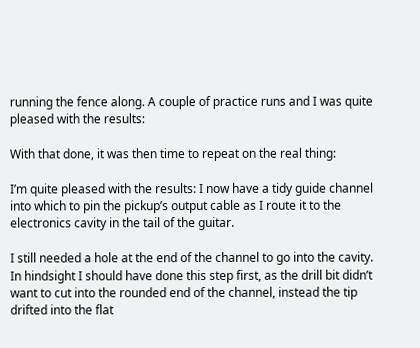running the fence along. A couple of practice runs and I was quite pleased with the results:

With that done, it was then time to repeat on the real thing:

I’m quite pleased with the results: I now have a tidy guide channel into which to pin the pickup’s output cable as I route it to the electronics cavity in the tail of the guitar.

I still needed a hole at the end of the channel to go into the cavity. In hindsight I should have done this step first, as the drill bit didn’t want to cut into the rounded end of the channel, instead the tip drifted into the flat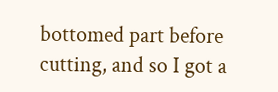bottomed part before cutting, and so I got a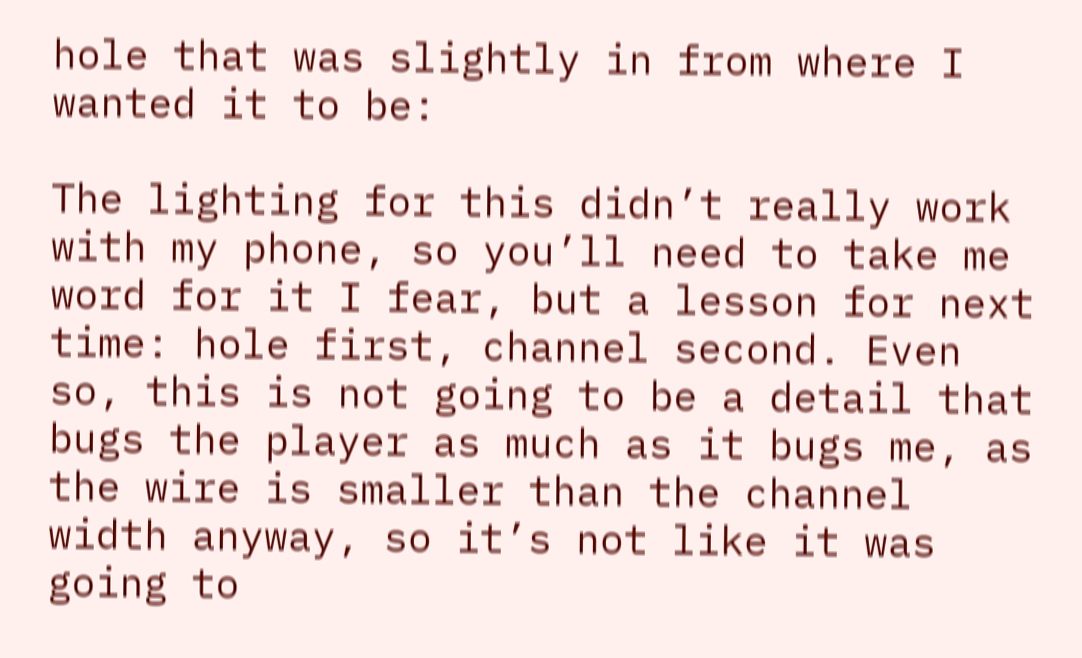hole that was slightly in from where I wanted it to be:

The lighting for this didn’t really work with my phone, so you’ll need to take me word for it I fear, but a lesson for next time: hole first, channel second. Even so, this is not going to be a detail that bugs the player as much as it bugs me, as the wire is smaller than the channel width anyway, so it’s not like it was going to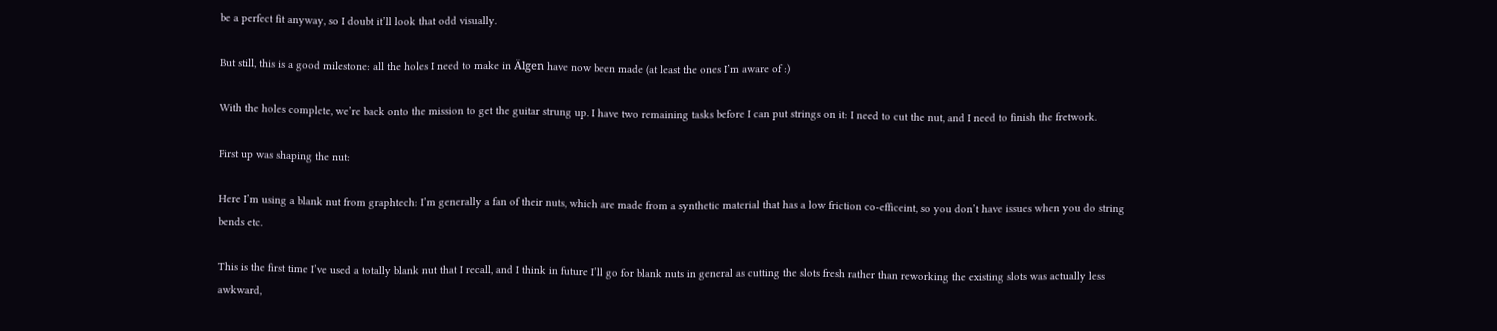be a perfect fit anyway, so I doubt it’ll look that odd visually.

But still, this is a good milestone: all the holes I need to make in Älgen have now been made (at least the ones I’m aware of :)

With the holes complete, we’re back onto the mission to get the guitar strung up. I have two remaining tasks before I can put strings on it: I need to cut the nut, and I need to finish the fretwork.

First up was shaping the nut:

Here I’m using a blank nut from graphtech: I’m generally a fan of their nuts, which are made from a synthetic material that has a low friction co-efficeint, so you don’t have issues when you do string bends etc.

This is the first time I’ve used a totally blank nut that I recall, and I think in future I’ll go for blank nuts in general as cutting the slots fresh rather than reworking the existing slots was actually less awkward,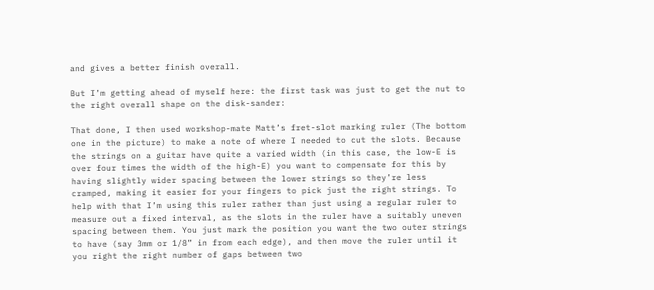and gives a better finish overall.

But I’m getting ahead of myself here: the first task was just to get the nut to the right overall shape on the disk-sander:

That done, I then used workshop-mate Matt’s fret-slot marking ruler (The bottom one in the picture) to make a note of where I needed to cut the slots. Because the strings on a guitar have quite a varied width (in this case, the low-E is over four times the width of the high-E) you want to compensate for this by having slightly wider spacing between the lower strings so they’re less cramped, making it easier for your fingers to pick just the right strings. To help with that I’m using this ruler rather than just using a regular ruler to measure out a fixed interval, as the slots in the ruler have a suitably uneven spacing between them. You just mark the position you want the two outer strings to have (say 3mm or 1/8” in from each edge), and then move the ruler until it you right the right number of gaps between two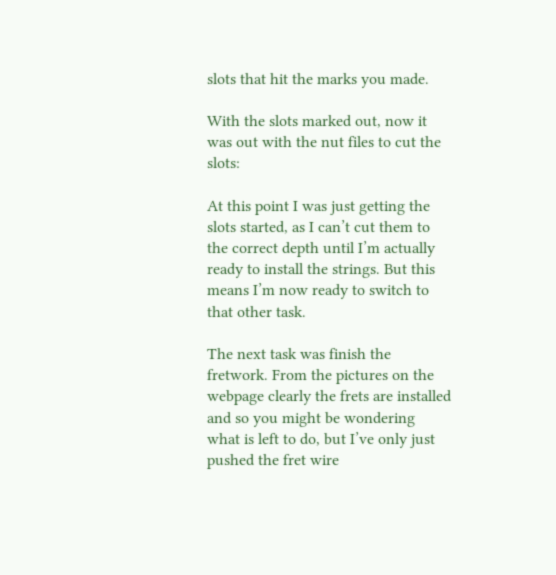slots that hit the marks you made.

With the slots marked out, now it was out with the nut files to cut the slots:

At this point I was just getting the slots started, as I can’t cut them to the correct depth until I’m actually ready to install the strings. But this means I’m now ready to switch to that other task.

The next task was finish the fretwork. From the pictures on the webpage clearly the frets are installed and so you might be wondering what is left to do, but I’ve only just pushed the fret wire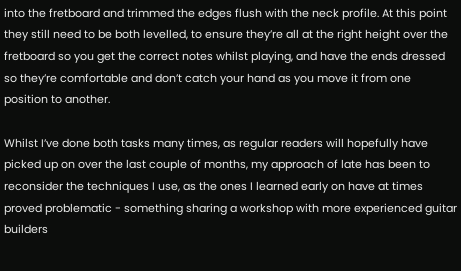into the fretboard and trimmed the edges flush with the neck profile. At this point they still need to be both levelled, to ensure they’re all at the right height over the fretboard so you get the correct notes whilst playing, and have the ends dressed so they’re comfortable and don’t catch your hand as you move it from one position to another.

Whilst I’ve done both tasks many times, as regular readers will hopefully have picked up on over the last couple of months, my approach of late has been to reconsider the techniques I use, as the ones I learned early on have at times proved problematic - something sharing a workshop with more experienced guitar builders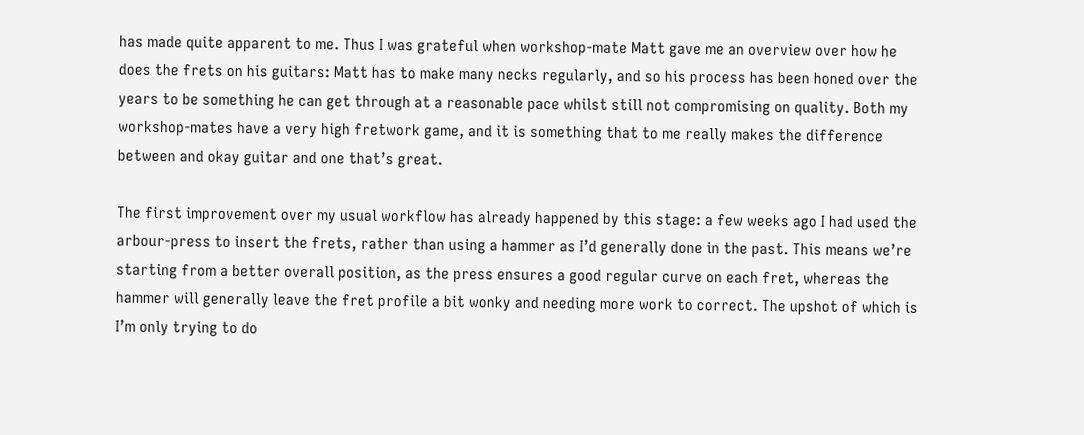has made quite apparent to me. Thus I was grateful when workshop-mate Matt gave me an overview over how he does the frets on his guitars: Matt has to make many necks regularly, and so his process has been honed over the years to be something he can get through at a reasonable pace whilst still not compromising on quality. Both my workshop-mates have a very high fretwork game, and it is something that to me really makes the difference between and okay guitar and one that’s great.

The first improvement over my usual workflow has already happened by this stage: a few weeks ago I had used the arbour-press to insert the frets, rather than using a hammer as I’d generally done in the past. This means we’re starting from a better overall position, as the press ensures a good regular curve on each fret, whereas the hammer will generally leave the fret profile a bit wonky and needing more work to correct. The upshot of which is I’m only trying to do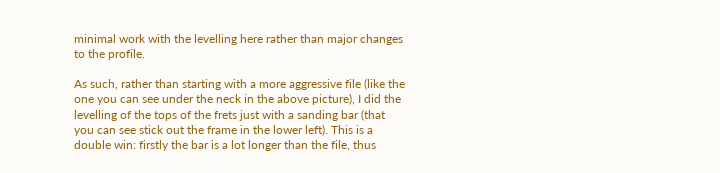minimal work with the levelling here rather than major changes to the profile.

As such, rather than starting with a more aggressive file (like the one you can see under the neck in the above picture), I did the levelling of the tops of the frets just with a sanding bar (that you can see stick out the frame in the lower left). This is a double win: firstly the bar is a lot longer than the file, thus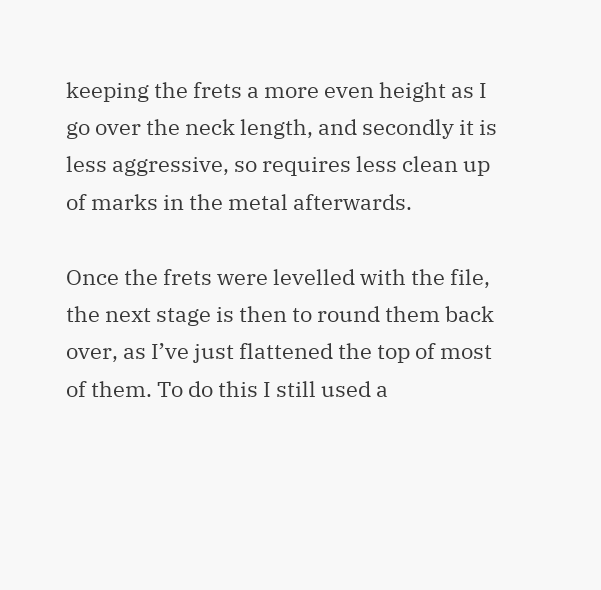keeping the frets a more even height as I go over the neck length, and secondly it is less aggressive, so requires less clean up of marks in the metal afterwards.

Once the frets were levelled with the file, the next stage is then to round them back over, as I’ve just flattened the top of most of them. To do this I still used a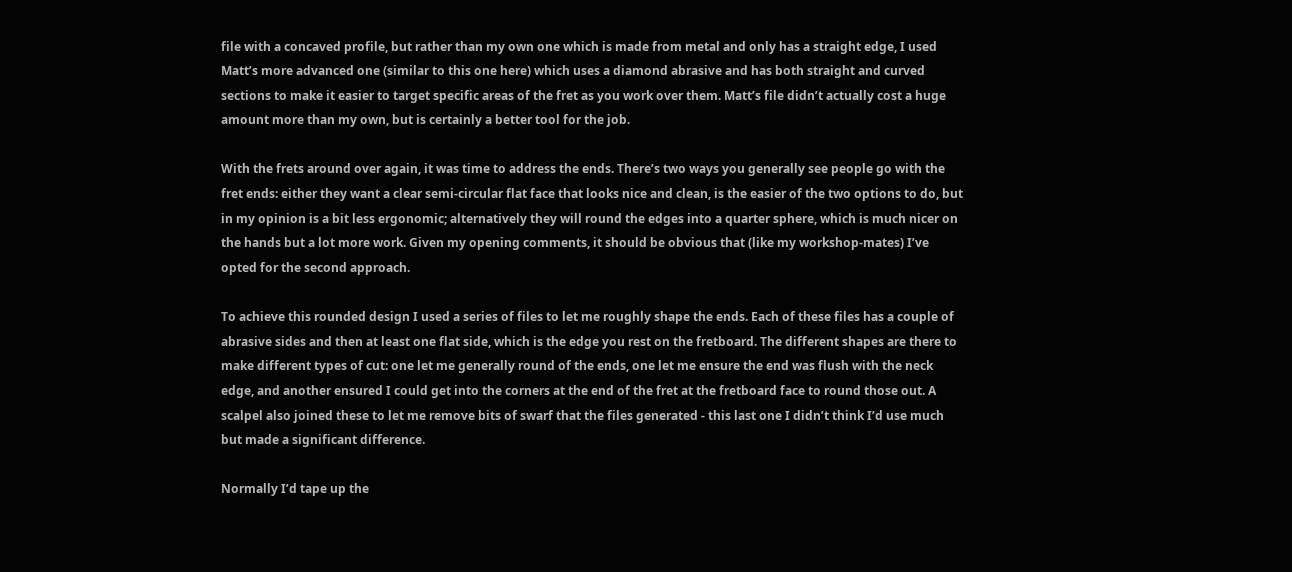file with a concaved profile, but rather than my own one which is made from metal and only has a straight edge, I used Matt’s more advanced one (similar to this one here) which uses a diamond abrasive and has both straight and curved sections to make it easier to target specific areas of the fret as you work over them. Matt’s file didn’t actually cost a huge amount more than my own, but is certainly a better tool for the job.

With the frets around over again, it was time to address the ends. There’s two ways you generally see people go with the fret ends: either they want a clear semi-circular flat face that looks nice and clean, is the easier of the two options to do, but in my opinion is a bit less ergonomic; alternatively they will round the edges into a quarter sphere, which is much nicer on the hands but a lot more work. Given my opening comments, it should be obvious that (like my workshop-mates) I’ve opted for the second approach.

To achieve this rounded design I used a series of files to let me roughly shape the ends. Each of these files has a couple of abrasive sides and then at least one flat side, which is the edge you rest on the fretboard. The different shapes are there to make different types of cut: one let me generally round of the ends, one let me ensure the end was flush with the neck edge, and another ensured I could get into the corners at the end of the fret at the fretboard face to round those out. A scalpel also joined these to let me remove bits of swarf that the files generated - this last one I didn’t think I’d use much but made a significant difference.

Normally I’d tape up the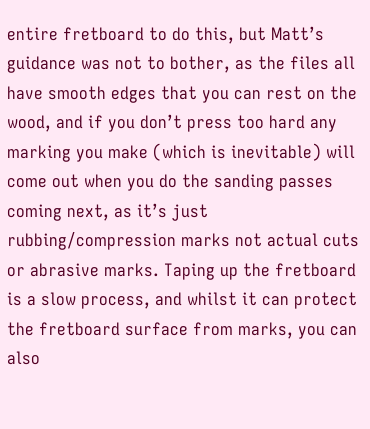entire fretboard to do this, but Matt’s guidance was not to bother, as the files all have smooth edges that you can rest on the wood, and if you don’t press too hard any marking you make (which is inevitable) will come out when you do the sanding passes coming next, as it’s just rubbing/compression marks not actual cuts or abrasive marks. Taping up the fretboard is a slow process, and whilst it can protect the fretboard surface from marks, you can also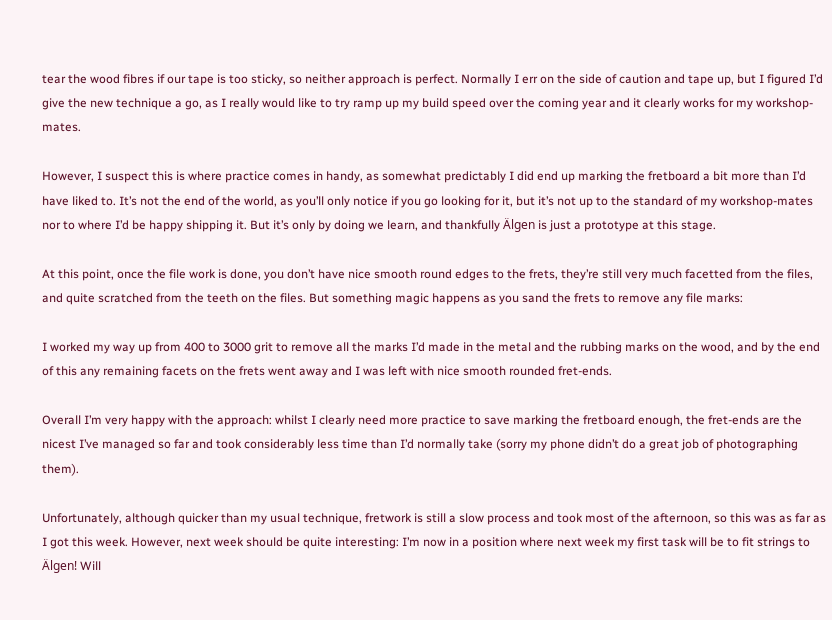tear the wood fibres if our tape is too sticky, so neither approach is perfect. Normally I err on the side of caution and tape up, but I figured I’d give the new technique a go, as I really would like to try ramp up my build speed over the coming year and it clearly works for my workshop-mates.

However, I suspect this is where practice comes in handy, as somewhat predictably I did end up marking the fretboard a bit more than I’d have liked to. It’s not the end of the world, as you’ll only notice if you go looking for it, but it’s not up to the standard of my workshop-mates nor to where I’d be happy shipping it. But it’s only by doing we learn, and thankfully Älgen is just a prototype at this stage.

At this point, once the file work is done, you don’t have nice smooth round edges to the frets, they’re still very much facetted from the files, and quite scratched from the teeth on the files. But something magic happens as you sand the frets to remove any file marks:

I worked my way up from 400 to 3000 grit to remove all the marks I’d made in the metal and the rubbing marks on the wood, and by the end of this any remaining facets on the frets went away and I was left with nice smooth rounded fret-ends.

Overall I’m very happy with the approach: whilst I clearly need more practice to save marking the fretboard enough, the fret-ends are the nicest I’ve managed so far and took considerably less time than I’d normally take (sorry my phone didn’t do a great job of photographing them).

Unfortunately, although quicker than my usual technique, fretwork is still a slow process and took most of the afternoon, so this was as far as I got this week. However, next week should be quite interesting: I’m now in a position where next week my first task will be to fit strings to Älgen! Will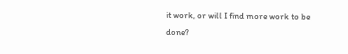it work, or will I find more work to be done?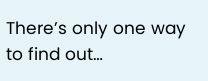There’s only one way to find out…